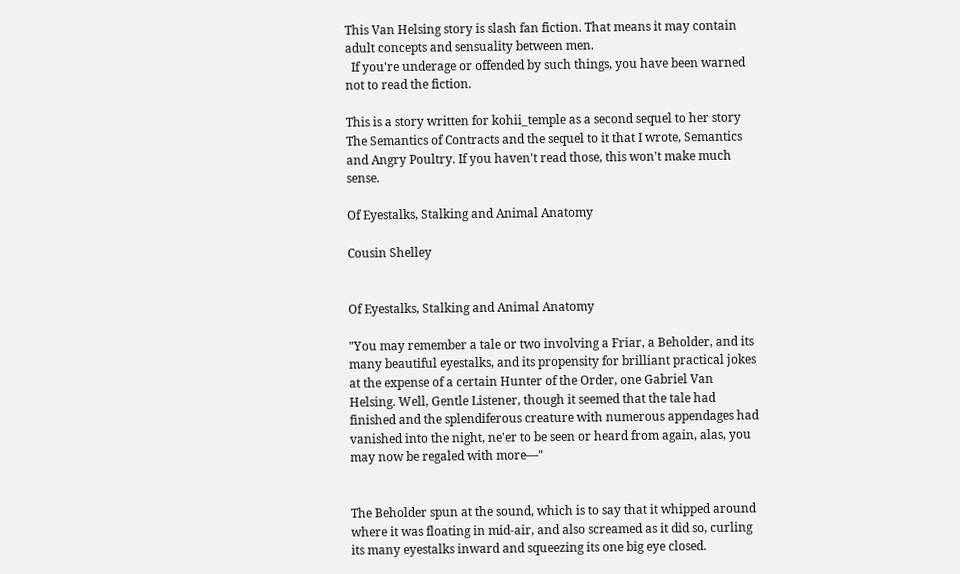This Van Helsing story is slash fan fiction. That means it may contain adult concepts and sensuality between men.
  If you're underage or offended by such things, you have been warned not to read the fiction.

This is a story written for kohii_temple as a second sequel to her story The Semantics of Contracts and the sequel to it that I wrote, Semantics and Angry Poultry. If you haven't read those, this won't make much sense.

Of Eyestalks, Stalking and Animal Anatomy

Cousin Shelley


Of Eyestalks, Stalking and Animal Anatomy

"You may remember a tale or two involving a Friar, a Beholder, and its many beautiful eyestalks, and its propensity for brilliant practical jokes at the expense of a certain Hunter of the Order, one Gabriel Van Helsing. Well, Gentle Listener, though it seemed that the tale had finished and the splendiferous creature with numerous appendages had vanished into the night, ne'er to be seen or heard from again, alas, you may now be regaled with more—"


The Beholder spun at the sound, which is to say that it whipped around where it was floating in mid-air, and also screamed as it did so, curling its many eyestalks inward and squeezing its one big eye closed.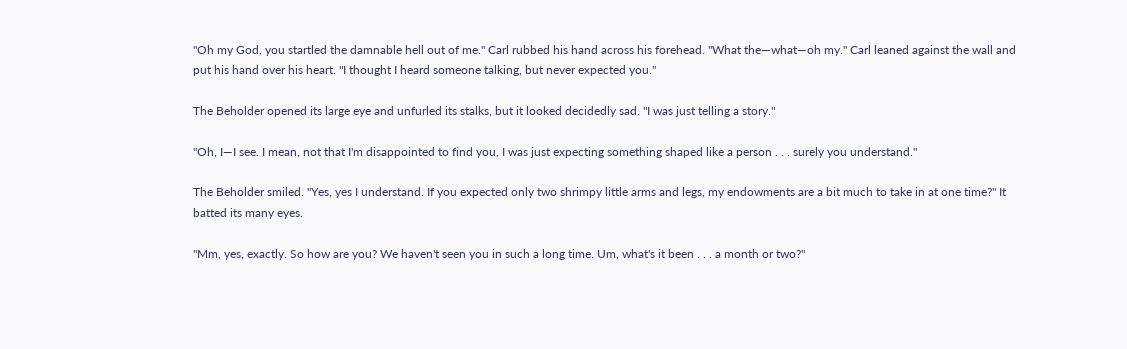"Oh my God, you startled the damnable hell out of me." Carl rubbed his hand across his forehead. "What the—what—oh my." Carl leaned against the wall and put his hand over his heart. "I thought I heard someone talking, but never expected you."

The Beholder opened its large eye and unfurled its stalks, but it looked decidedly sad. "I was just telling a story."

"Oh, I—I see. I mean, not that I'm disappointed to find you, I was just expecting something shaped like a person . . . surely you understand."

The Beholder smiled. "Yes, yes I understand. If you expected only two shrimpy little arms and legs, my endowments are a bit much to take in at one time?" It batted its many eyes.

"Mm, yes, exactly. So how are you? We haven't seen you in such a long time. Um, what's it been . . . a month or two?"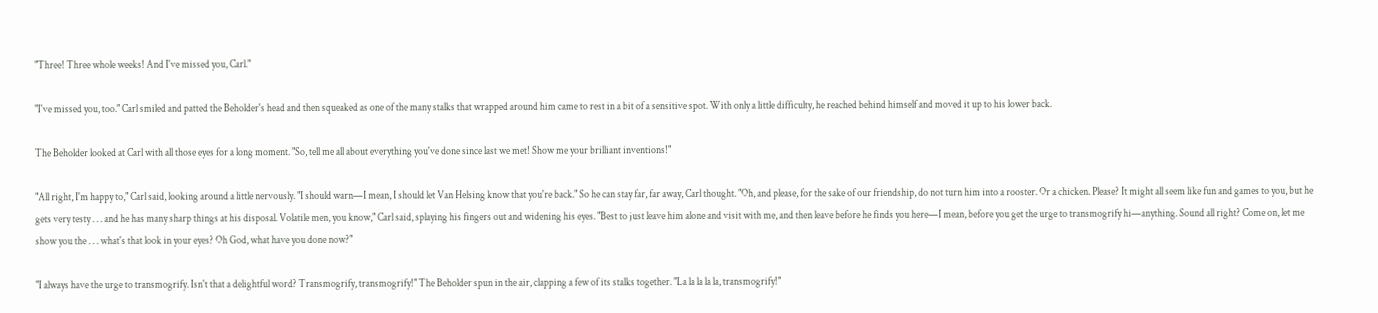"Three! Three whole weeks! And I've missed you, Carl."

"I've missed you, too." Carl smiled and patted the Beholder's head and then squeaked as one of the many stalks that wrapped around him came to rest in a bit of a sensitive spot. With only a little difficulty, he reached behind himself and moved it up to his lower back.

The Beholder looked at Carl with all those eyes for a long moment. "So, tell me all about everything you've done since last we met! Show me your brilliant inventions!"

"All right, I'm happy to," Carl said, looking around a little nervously. "I should warn—I mean, I should let Van Helsing know that you're back." So he can stay far, far away, Carl thought. "Oh, and please, for the sake of our friendship, do not turn him into a rooster. Or a chicken. Please? It might all seem like fun and games to you, but he gets very testy . . . and he has many sharp things at his disposal. Volatile men, you know," Carl said, splaying his fingers out and widening his eyes. "Best to just leave him alone and visit with me, and then leave before he finds you here—I mean, before you get the urge to transmogrify hi—anything. Sound all right? Come on, let me show you the . . . what's that look in your eyes? Oh God, what have you done now?"

"I always have the urge to transmogrify. Isn't that a delightful word? Transmogrify, transmogrify!" The Beholder spun in the air, clapping a few of its stalks together. "La la la la la, transmogrify!"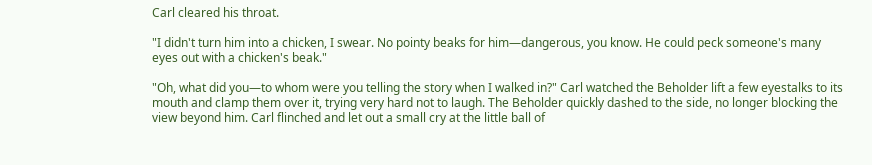Carl cleared his throat.

"I didn't turn him into a chicken, I swear. No pointy beaks for him—dangerous, you know. He could peck someone's many eyes out with a chicken's beak."

"Oh, what did you—to whom were you telling the story when I walked in?" Carl watched the Beholder lift a few eyestalks to its mouth and clamp them over it, trying very hard not to laugh. The Beholder quickly dashed to the side, no longer blocking the view beyond him. Carl flinched and let out a small cry at the little ball of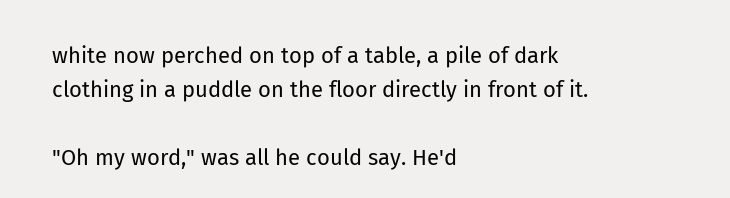white now perched on top of a table, a pile of dark clothing in a puddle on the floor directly in front of it.

"Oh my word," was all he could say. He'd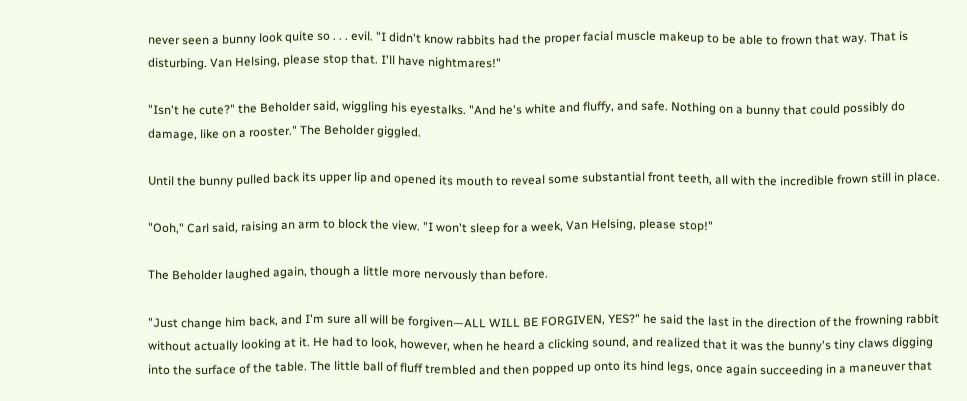never seen a bunny look quite so . . . evil. "I didn't know rabbits had the proper facial muscle makeup to be able to frown that way. That is disturbing. Van Helsing, please stop that. I'll have nightmares!"

"Isn't he cute?" the Beholder said, wiggling his eyestalks. "And he's white and fluffy, and safe. Nothing on a bunny that could possibly do damage, like on a rooster." The Beholder giggled.

Until the bunny pulled back its upper lip and opened its mouth to reveal some substantial front teeth, all with the incredible frown still in place.

"Ooh," Carl said, raising an arm to block the view. "I won't sleep for a week, Van Helsing, please stop!"

The Beholder laughed again, though a little more nervously than before.

"Just change him back, and I'm sure all will be forgiven—ALL WILL BE FORGIVEN, YES?" he said the last in the direction of the frowning rabbit without actually looking at it. He had to look, however, when he heard a clicking sound, and realized that it was the bunny's tiny claws digging into the surface of the table. The little ball of fluff trembled and then popped up onto its hind legs, once again succeeding in a maneuver that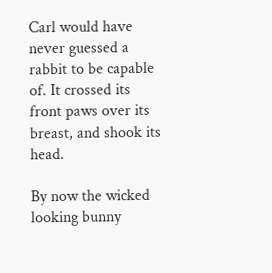Carl would have never guessed a rabbit to be capable of. It crossed its front paws over its breast, and shook its head.

By now the wicked looking bunny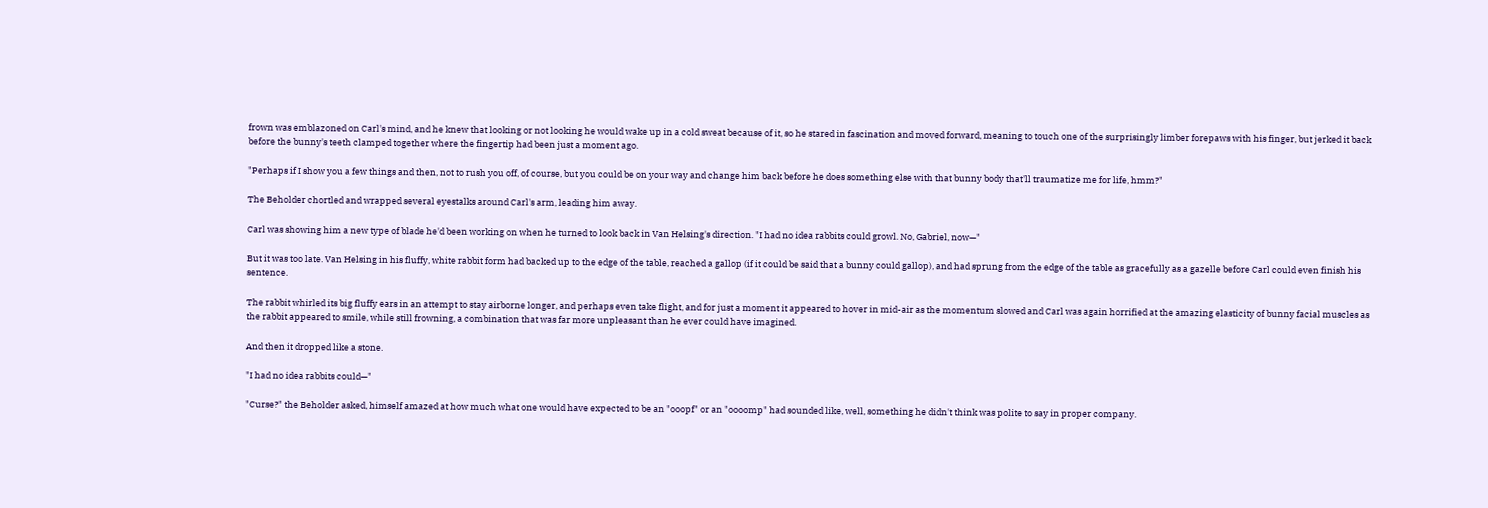frown was emblazoned on Carl's mind, and he knew that looking or not looking he would wake up in a cold sweat because of it, so he stared in fascination and moved forward, meaning to touch one of the surprisingly limber forepaws with his finger, but jerked it back before the bunny's teeth clamped together where the fingertip had been just a moment ago.

"Perhaps if I show you a few things and then, not to rush you off, of course, but you could be on your way and change him back before he does something else with that bunny body that'll traumatize me for life, hmm?"

The Beholder chortled and wrapped several eyestalks around Carl's arm, leading him away.

Carl was showing him a new type of blade he'd been working on when he turned to look back in Van Helsing's direction. "I had no idea rabbits could growl. No, Gabriel, now—"

But it was too late. Van Helsing in his fluffy, white rabbit form had backed up to the edge of the table, reached a gallop (if it could be said that a bunny could gallop), and had sprung from the edge of the table as gracefully as a gazelle before Carl could even finish his sentence.

The rabbit whirled its big fluffy ears in an attempt to stay airborne longer, and perhaps even take flight, and for just a moment it appeared to hover in mid-air as the momentum slowed and Carl was again horrified at the amazing elasticity of bunny facial muscles as the rabbit appeared to smile, while still frowning, a combination that was far more unpleasant than he ever could have imagined.

And then it dropped like a stone.

"I had no idea rabbits could—"

"Curse?" the Beholder asked, himself amazed at how much what one would have expected to be an "ooopf" or an "oooomp" had sounded like, well, something he didn't think was polite to say in proper company.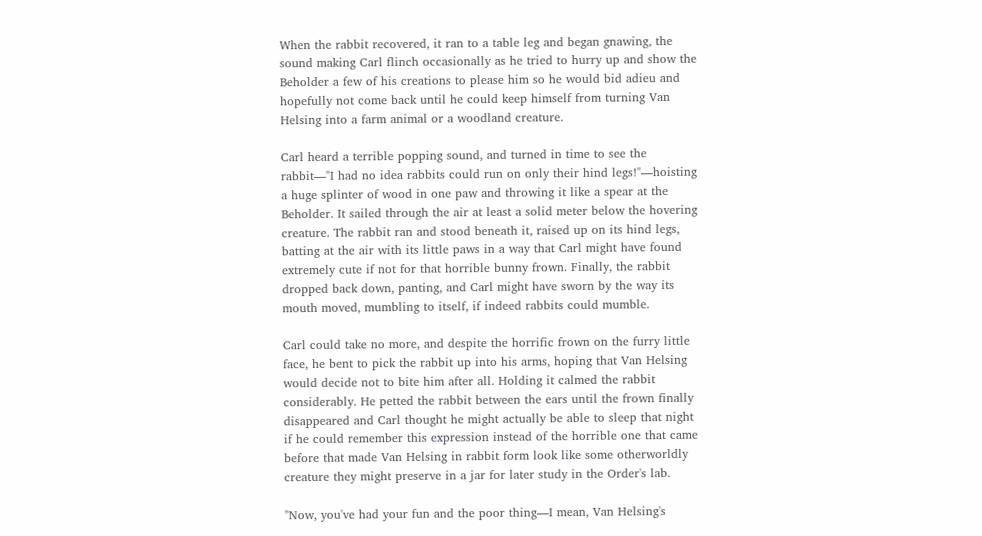When the rabbit recovered, it ran to a table leg and began gnawing, the sound making Carl flinch occasionally as he tried to hurry up and show the Beholder a few of his creations to please him so he would bid adieu and hopefully not come back until he could keep himself from turning Van Helsing into a farm animal or a woodland creature.

Carl heard a terrible popping sound, and turned in time to see the rabbit—"I had no idea rabbits could run on only their hind legs!"—hoisting a huge splinter of wood in one paw and throwing it like a spear at the Beholder. It sailed through the air at least a solid meter below the hovering creature. The rabbit ran and stood beneath it, raised up on its hind legs, batting at the air with its little paws in a way that Carl might have found extremely cute if not for that horrible bunny frown. Finally, the rabbit dropped back down, panting, and Carl might have sworn by the way its mouth moved, mumbling to itself, if indeed rabbits could mumble.

Carl could take no more, and despite the horrific frown on the furry little face, he bent to pick the rabbit up into his arms, hoping that Van Helsing would decide not to bite him after all. Holding it calmed the rabbit considerably. He petted the rabbit between the ears until the frown finally disappeared and Carl thought he might actually be able to sleep that night if he could remember this expression instead of the horrible one that came before that made Van Helsing in rabbit form look like some otherworldly creature they might preserve in a jar for later study in the Order's lab.

"Now, you've had your fun and the poor thing—I mean, Van Helsing's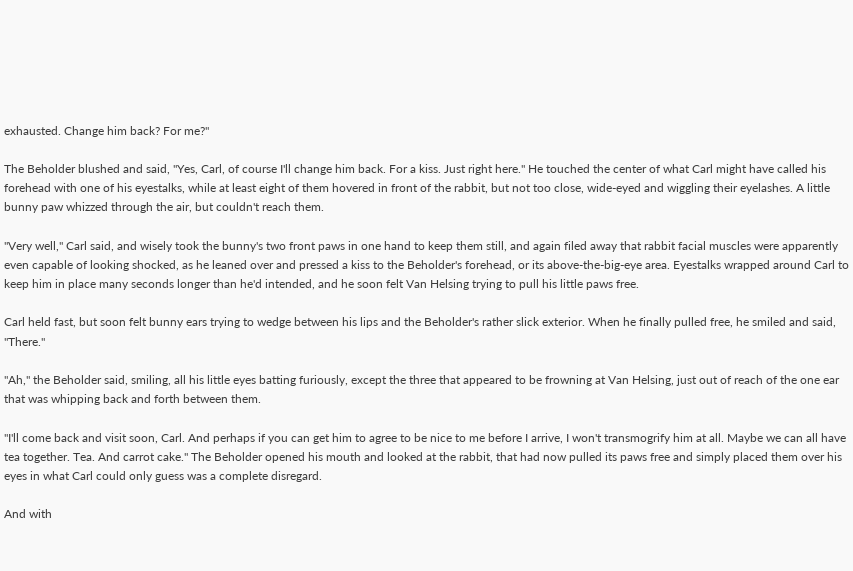exhausted. Change him back? For me?"

The Beholder blushed and said, "Yes, Carl, of course I'll change him back. For a kiss. Just right here." He touched the center of what Carl might have called his forehead with one of his eyestalks, while at least eight of them hovered in front of the rabbit, but not too close, wide-eyed and wiggling their eyelashes. A little bunny paw whizzed through the air, but couldn't reach them.

"Very well," Carl said, and wisely took the bunny's two front paws in one hand to keep them still, and again filed away that rabbit facial muscles were apparently even capable of looking shocked, as he leaned over and pressed a kiss to the Beholder's forehead, or its above-the-big-eye area. Eyestalks wrapped around Carl to keep him in place many seconds longer than he'd intended, and he soon felt Van Helsing trying to pull his little paws free.

Carl held fast, but soon felt bunny ears trying to wedge between his lips and the Beholder's rather slick exterior. When he finally pulled free, he smiled and said, "There."

"Ah," the Beholder said, smiling, all his little eyes batting furiously, except the three that appeared to be frowning at Van Helsing, just out of reach of the one ear that was whipping back and forth between them.

"I'll come back and visit soon, Carl. And perhaps if you can get him to agree to be nice to me before I arrive, I won't transmogrify him at all. Maybe we can all have tea together. Tea. And carrot cake." The Beholder opened his mouth and looked at the rabbit, that had now pulled its paws free and simply placed them over his eyes in what Carl could only guess was a complete disregard.

And with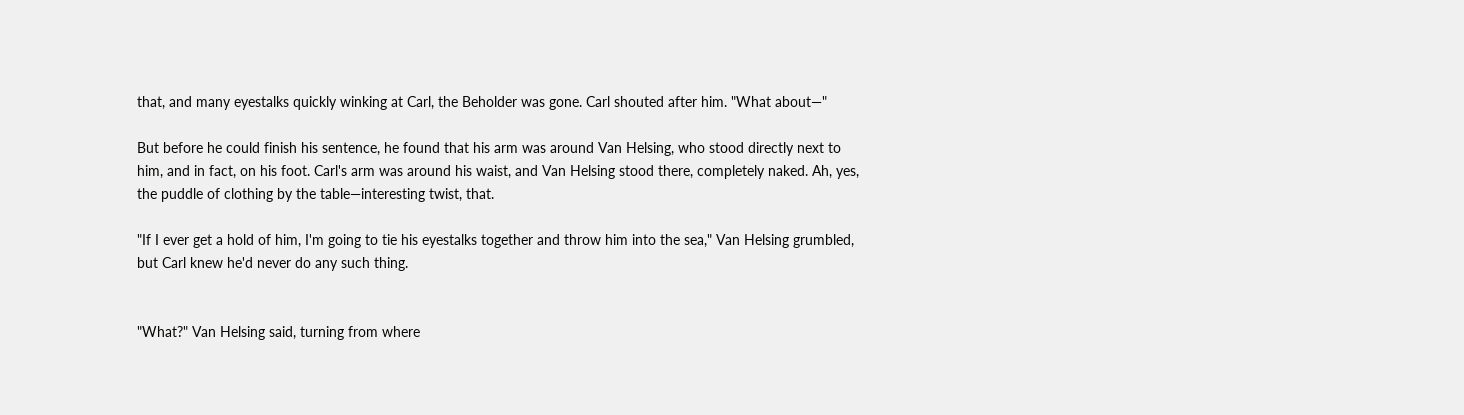that, and many eyestalks quickly winking at Carl, the Beholder was gone. Carl shouted after him. "What about—"

But before he could finish his sentence, he found that his arm was around Van Helsing, who stood directly next to him, and in fact, on his foot. Carl's arm was around his waist, and Van Helsing stood there, completely naked. Ah, yes, the puddle of clothing by the table—interesting twist, that.

"If I ever get a hold of him, I'm going to tie his eyestalks together and throw him into the sea," Van Helsing grumbled, but Carl knew he'd never do any such thing.


"What?" Van Helsing said, turning from where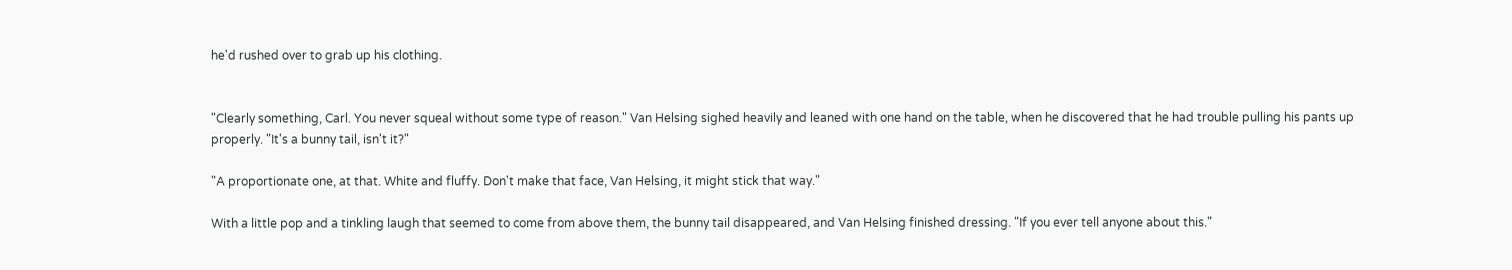he'd rushed over to grab up his clothing.


"Clearly something, Carl. You never squeal without some type of reason." Van Helsing sighed heavily and leaned with one hand on the table, when he discovered that he had trouble pulling his pants up properly. "It's a bunny tail, isn't it?"

"A proportionate one, at that. White and fluffy. Don't make that face, Van Helsing, it might stick that way."

With a little pop and a tinkling laugh that seemed to come from above them, the bunny tail disappeared, and Van Helsing finished dressing. "If you ever tell anyone about this."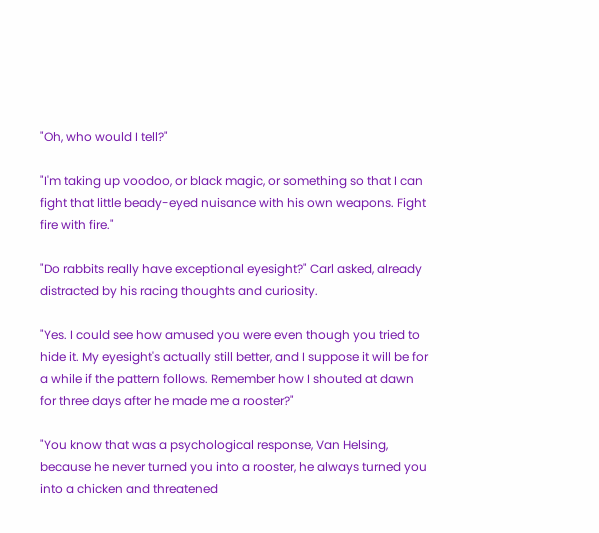"Oh, who would I tell?"

"I'm taking up voodoo, or black magic, or something so that I can fight that little beady-eyed nuisance with his own weapons. Fight fire with fire."

"Do rabbits really have exceptional eyesight?" Carl asked, already distracted by his racing thoughts and curiosity.

"Yes. I could see how amused you were even though you tried to hide it. My eyesight's actually still better, and I suppose it will be for a while if the pattern follows. Remember how I shouted at dawn for three days after he made me a rooster?"

"You know that was a psychological response, Van Helsing, because he never turned you into a rooster, he always turned you into a chicken and threatened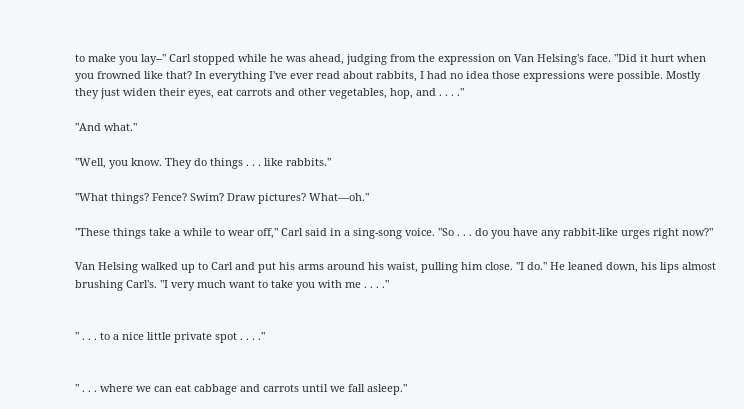to make you lay--" Carl stopped while he was ahead, judging from the expression on Van Helsing's face. "Did it hurt when you frowned like that? In everything I've ever read about rabbits, I had no idea those expressions were possible. Mostly they just widen their eyes, eat carrots and other vegetables, hop, and . . . ."

"And what."

"Well, you know. They do things . . . like rabbits."

"What things? Fence? Swim? Draw pictures? What—oh."

"These things take a while to wear off," Carl said in a sing-song voice. "So . . . do you have any rabbit-like urges right now?"

Van Helsing walked up to Carl and put his arms around his waist, pulling him close. "I do." He leaned down, his lips almost brushing Carl's. "I very much want to take you with me . . . ."


" . . . to a nice little private spot . . . ."


" . . . where we can eat cabbage and carrots until we fall asleep."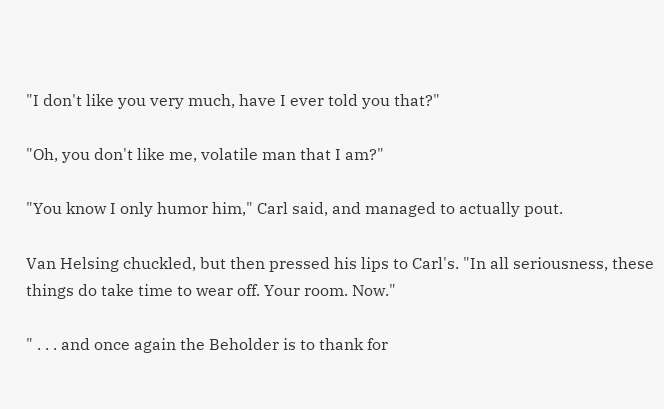"I don't like you very much, have I ever told you that?"

"Oh, you don't like me, volatile man that I am?"

"You know I only humor him," Carl said, and managed to actually pout.

Van Helsing chuckled, but then pressed his lips to Carl's. "In all seriousness, these things do take time to wear off. Your room. Now."

" . . . and once again the Beholder is to thank for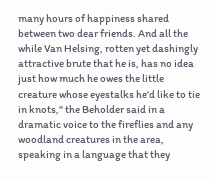many hours of happiness shared between two dear friends. And all the while Van Helsing, rotten yet dashingly attractive brute that he is, has no idea just how much he owes the little creature whose eyestalks he'd like to tie in knots," the Beholder said in a dramatic voice to the fireflies and any woodland creatures in the area, speaking in a language that they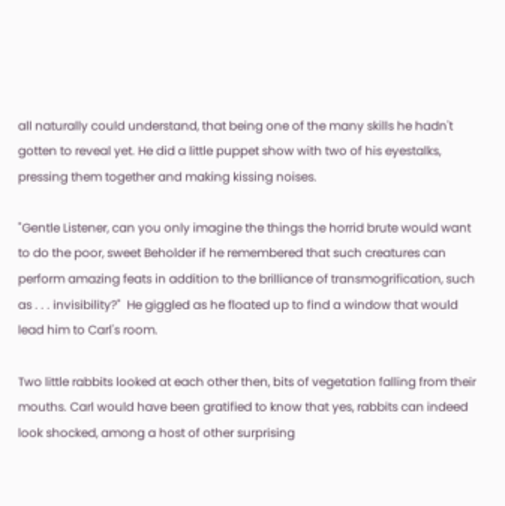all naturally could understand, that being one of the many skills he hadn't gotten to reveal yet. He did a little puppet show with two of his eyestalks, pressing them together and making kissing noises.

"Gentle Listener, can you only imagine the things the horrid brute would want to do the poor, sweet Beholder if he remembered that such creatures can perform amazing feats in addition to the brilliance of transmogrification, such as . . . invisibility?"  He giggled as he floated up to find a window that would lead him to Carl's room.

Two little rabbits looked at each other then, bits of vegetation falling from their mouths. Carl would have been gratified to know that yes, rabbits can indeed look shocked, among a host of other surprising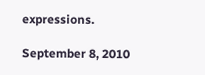expressions.

September 8, 2010